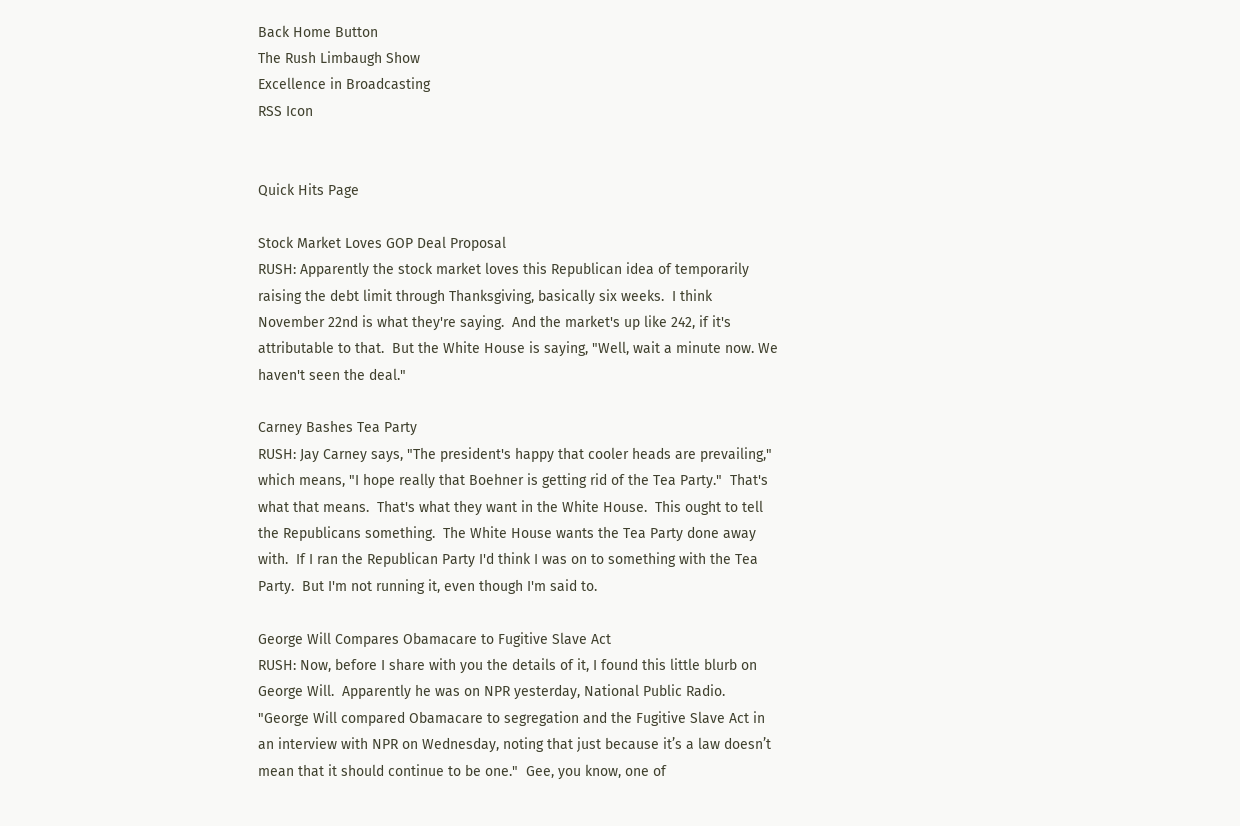Back Home Button
The Rush Limbaugh Show
Excellence in Broadcasting
RSS Icon


Quick Hits Page

Stock Market Loves GOP Deal Proposal
RUSH: Apparently the stock market loves this Republican idea of temporarily raising the debt limit through Thanksgiving, basically six weeks.  I think November 22nd is what they're saying.  And the market's up like 242, if it's attributable to that.  But the White House is saying, "Well, wait a minute now. We haven't seen the deal."

Carney Bashes Tea Party
RUSH: Jay Carney says, "The president's happy that cooler heads are prevailing," which means, "I hope really that Boehner is getting rid of the Tea Party."  That's what that means.  That's what they want in the White House.  This ought to tell the Republicans something.  The White House wants the Tea Party done away with.  If I ran the Republican Party I'd think I was on to something with the Tea Party.  But I'm not running it, even though I'm said to.

George Will Compares Obamacare to Fugitive Slave Act
RUSH: Now, before I share with you the details of it, I found this little blurb on George Will.  Apparently he was on NPR yesterday, National Public Radio.  "George Will compared Obamacare to segregation and the Fugitive Slave Act in an interview with NPR on Wednesday, noting that just because it’s a law doesn’t mean that it should continue to be one."  Gee, you know, one of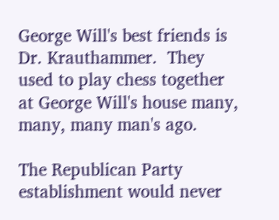George Will's best friends is Dr. Krauthammer.  They used to play chess together at George Will's house many, many, many man's ago.

The Republican Party establishment would never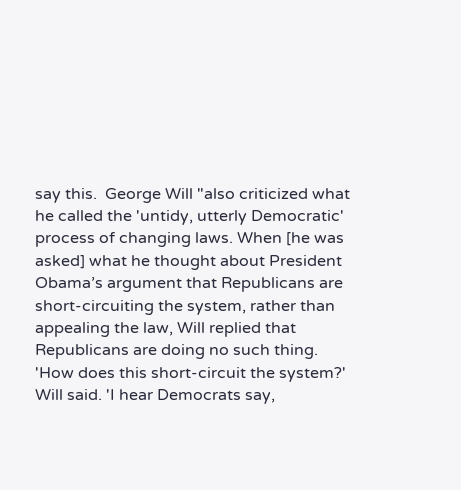say this.  George Will "also criticized what he called the 'untidy, utterly Democratic' process of changing laws. When [he was asked] what he thought about President Obama’s argument that Republicans are short-circuiting the system, rather than appealing the law, Will replied that Republicans are doing no such thing.  'How does this short-circuit the system?' Will said. 'I hear Democrats say,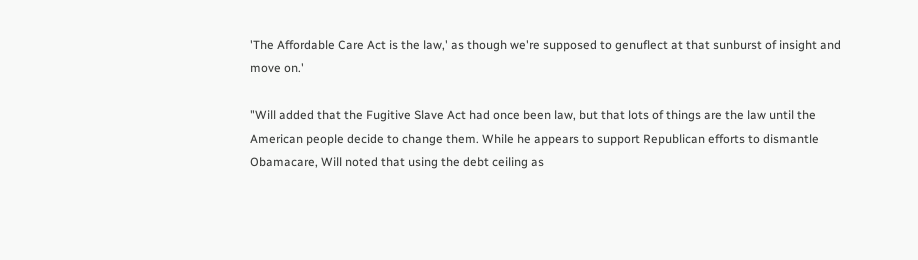'The Affordable Care Act is the law,' as though we're supposed to genuflect at that sunburst of insight and move on.'

"Will added that the Fugitive Slave Act had once been law, but that lots of things are the law until the American people decide to change them. While he appears to support Republican efforts to dismantle Obamacare, Will noted that using the debt ceiling as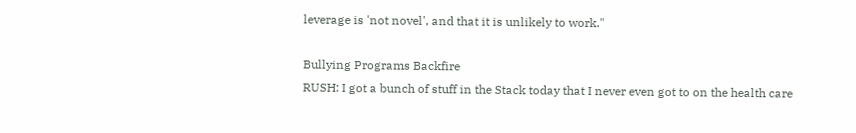leverage is 'not novel', and that it is unlikely to work."

Bullying Programs Backfire
RUSH: I got a bunch of stuff in the Stack today that I never even got to on the health care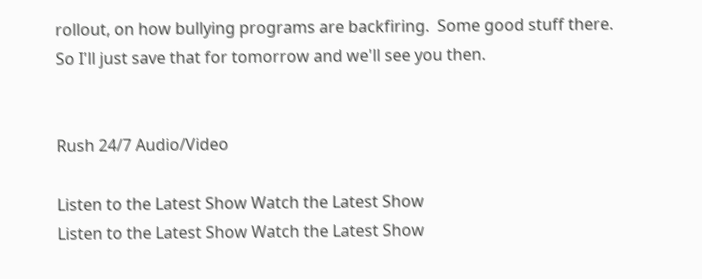rollout, on how bullying programs are backfiring.  Some good stuff there.  So I'll just save that for tomorrow and we'll see you then.


Rush 24/7 Audio/Video

Listen to the Latest Show Watch the Latest Show
Listen to the Latest Show Watch the Latest Show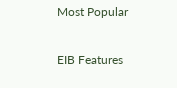Most Popular

EIB Features